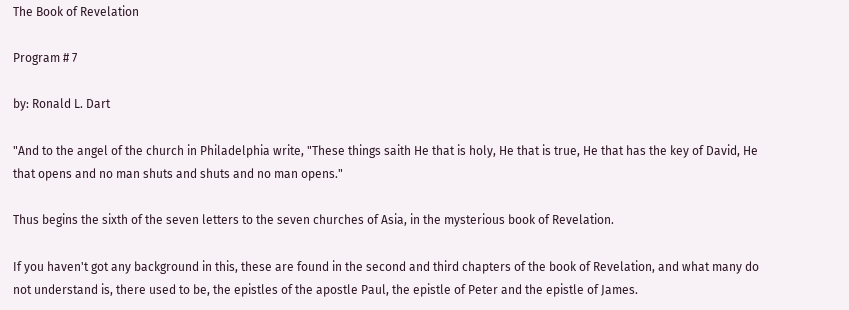The Book of Revelation

Program # 7

by: Ronald L. Dart

"And to the angel of the church in Philadelphia write, "These things saith He that is holy, He that is true, He that has the key of David, He that opens and no man shuts and shuts and no man opens."

Thus begins the sixth of the seven letters to the seven churches of Asia, in the mysterious book of Revelation.

If you haven't got any background in this, these are found in the second and third chapters of the book of Revelation, and what many do not understand is, there used to be, the epistles of the apostle Paul, the epistle of Peter and the epistle of James.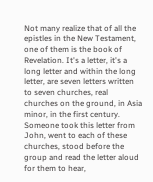Not many realize that of all the epistles in the New Testament, one of them is the book of Revelation. It's a letter, it's a long letter and within the long letter, are seven letters written to seven churches, real churches on the ground, in Asia minor, in the first century. Someone took this letter from John, went to each of these churches, stood before the group and read the letter aloud for them to hear,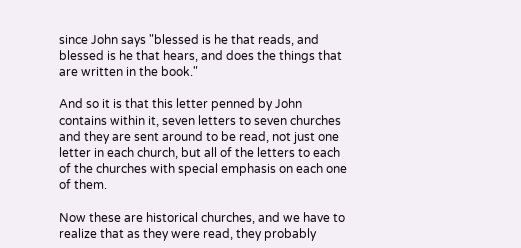since John says "blessed is he that reads, and blessed is he that hears, and does the things that are written in the book."

And so it is that this letter penned by John contains within it, seven letters to seven churches and they are sent around to be read, not just one letter in each church, but all of the letters to each of the churches with special emphasis on each one of them.

Now these are historical churches, and we have to realize that as they were read, they probably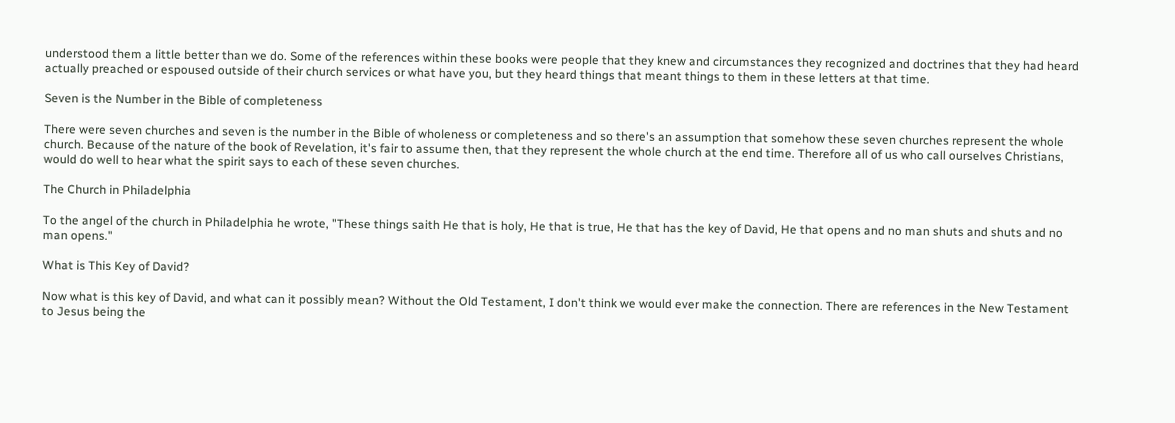understood them a little better than we do. Some of the references within these books were people that they knew and circumstances they recognized and doctrines that they had heard actually preached or espoused outside of their church services or what have you, but they heard things that meant things to them in these letters at that time.

Seven is the Number in the Bible of completeness

There were seven churches and seven is the number in the Bible of wholeness or completeness and so there's an assumption that somehow these seven churches represent the whole church. Because of the nature of the book of Revelation, it's fair to assume then, that they represent the whole church at the end time. Therefore all of us who call ourselves Christians, would do well to hear what the spirit says to each of these seven churches.

The Church in Philadelphia

To the angel of the church in Philadelphia he wrote, "These things saith He that is holy, He that is true, He that has the key of David, He that opens and no man shuts and shuts and no man opens."

What is This Key of David?

Now what is this key of David, and what can it possibly mean? Without the Old Testament, I don't think we would ever make the connection. There are references in the New Testament to Jesus being the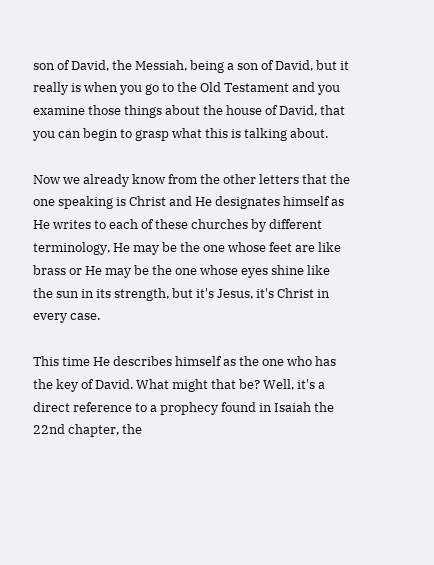son of David, the Messiah, being a son of David, but it really is when you go to the Old Testament and you examine those things about the house of David, that you can begin to grasp what this is talking about.

Now we already know from the other letters that the one speaking is Christ and He designates himself as He writes to each of these churches by different terminology, He may be the one whose feet are like brass or He may be the one whose eyes shine like the sun in its strength, but it's Jesus, it's Christ in every case.

This time He describes himself as the one who has the key of David. What might that be? Well, it's a direct reference to a prophecy found in Isaiah the 22nd chapter, the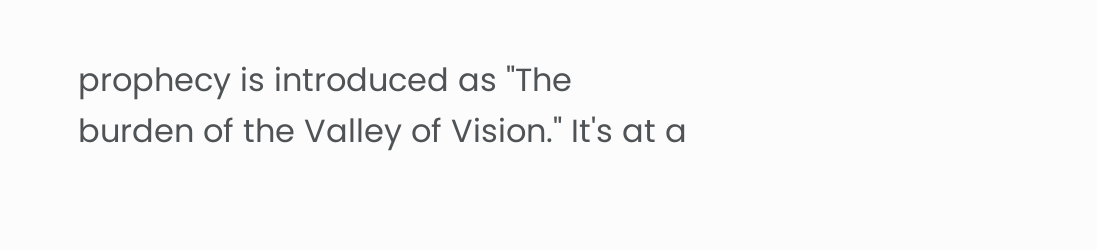prophecy is introduced as "The burden of the Valley of Vision." It's at a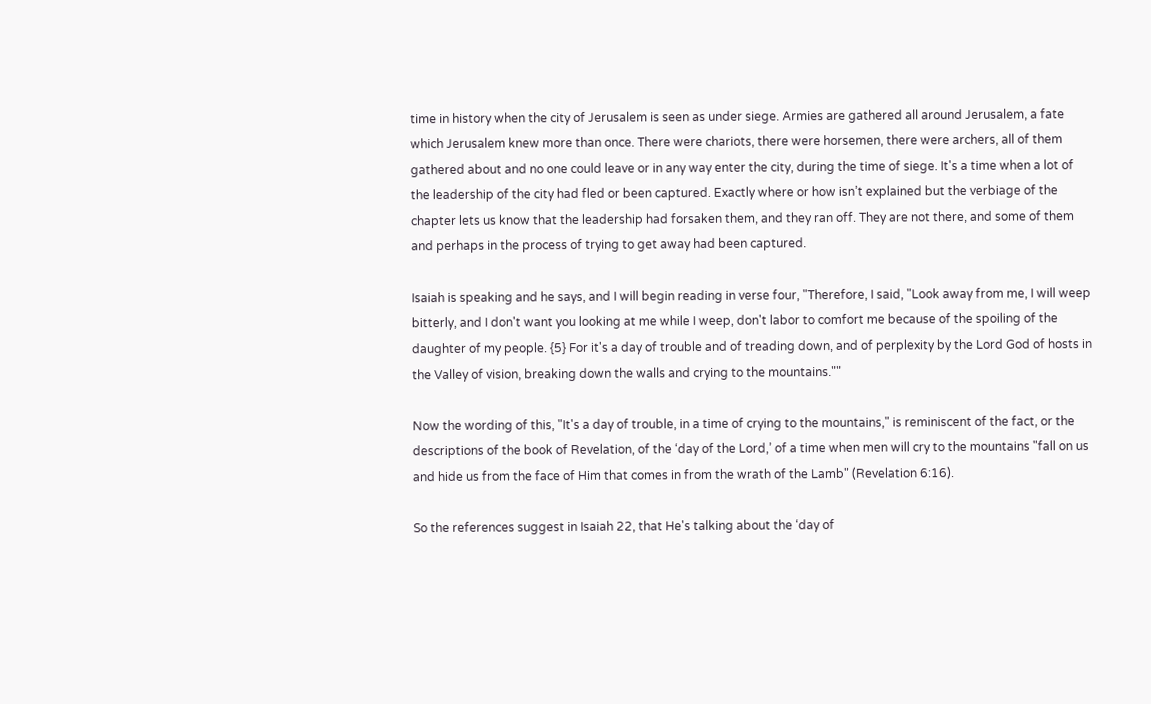time in history when the city of Jerusalem is seen as under siege. Armies are gathered all around Jerusalem, a fate which Jerusalem knew more than once. There were chariots, there were horsemen, there were archers, all of them gathered about and no one could leave or in any way enter the city, during the time of siege. It's a time when a lot of the leadership of the city had fled or been captured. Exactly where or how isn’t explained but the verbiage of the chapter lets us know that the leadership had forsaken them, and they ran off. They are not there, and some of them and perhaps in the process of trying to get away had been captured.

Isaiah is speaking and he says, and I will begin reading in verse four, "Therefore, I said, "Look away from me, I will weep bitterly, and I don't want you looking at me while I weep, don't labor to comfort me because of the spoiling of the daughter of my people. {5} For it's a day of trouble and of treading down, and of perplexity by the Lord God of hosts in the Valley of vision, breaking down the walls and crying to the mountains.""

Now the wording of this, "It's a day of trouble, in a time of crying to the mountains," is reminiscent of the fact, or the descriptions of the book of Revelation, of the ‘day of the Lord,’ of a time when men will cry to the mountains "fall on us and hide us from the face of Him that comes in from the wrath of the Lamb" (Revelation 6:16).

So the references suggest in Isaiah 22, that He's talking about the ‘day of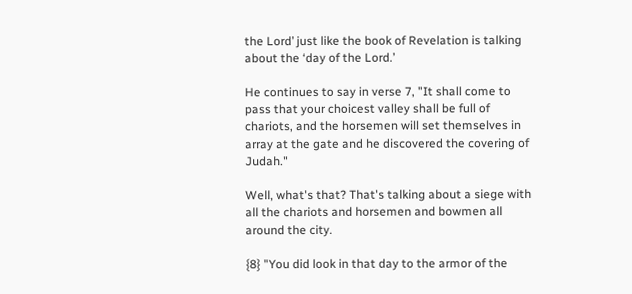the Lord’ just like the book of Revelation is talking about the ‘day of the Lord.’

He continues to say in verse 7, "It shall come to pass that your choicest valley shall be full of chariots, and the horsemen will set themselves in array at the gate and he discovered the covering of Judah."

Well, what's that? That's talking about a siege with all the chariots and horsemen and bowmen all around the city.

{8} "You did look in that day to the armor of the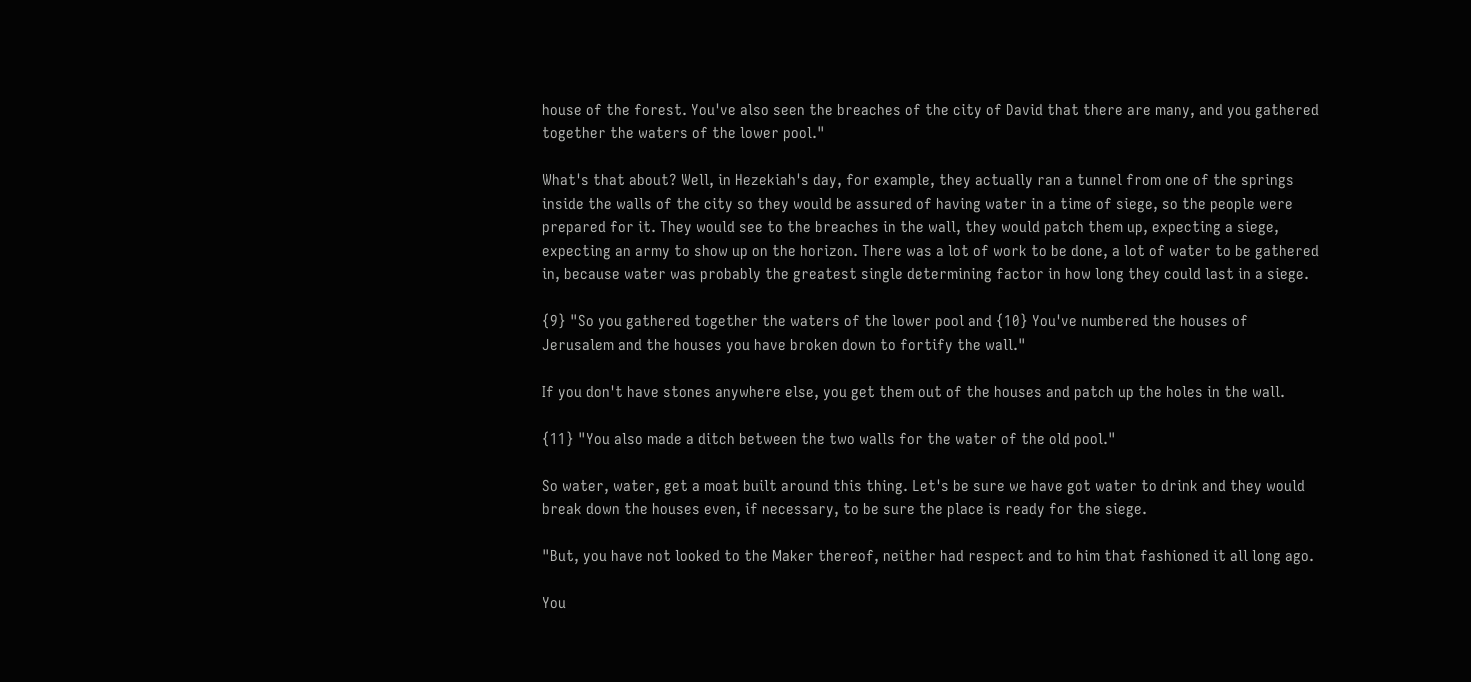house of the forest. You've also seen the breaches of the city of David that there are many, and you gathered together the waters of the lower pool."

What's that about? Well, in Hezekiah's day, for example, they actually ran a tunnel from one of the springs inside the walls of the city so they would be assured of having water in a time of siege, so the people were prepared for it. They would see to the breaches in the wall, they would patch them up, expecting a siege, expecting an army to show up on the horizon. There was a lot of work to be done, a lot of water to be gathered in, because water was probably the greatest single determining factor in how long they could last in a siege.

{9} "So you gathered together the waters of the lower pool and {10} You've numbered the houses of Jerusalem and the houses you have broken down to fortify the wall."

If you don't have stones anywhere else, you get them out of the houses and patch up the holes in the wall.

{11} "You also made a ditch between the two walls for the water of the old pool."

So water, water, get a moat built around this thing. Let's be sure we have got water to drink and they would break down the houses even, if necessary, to be sure the place is ready for the siege.

"But, you have not looked to the Maker thereof, neither had respect and to him that fashioned it all long ago.

You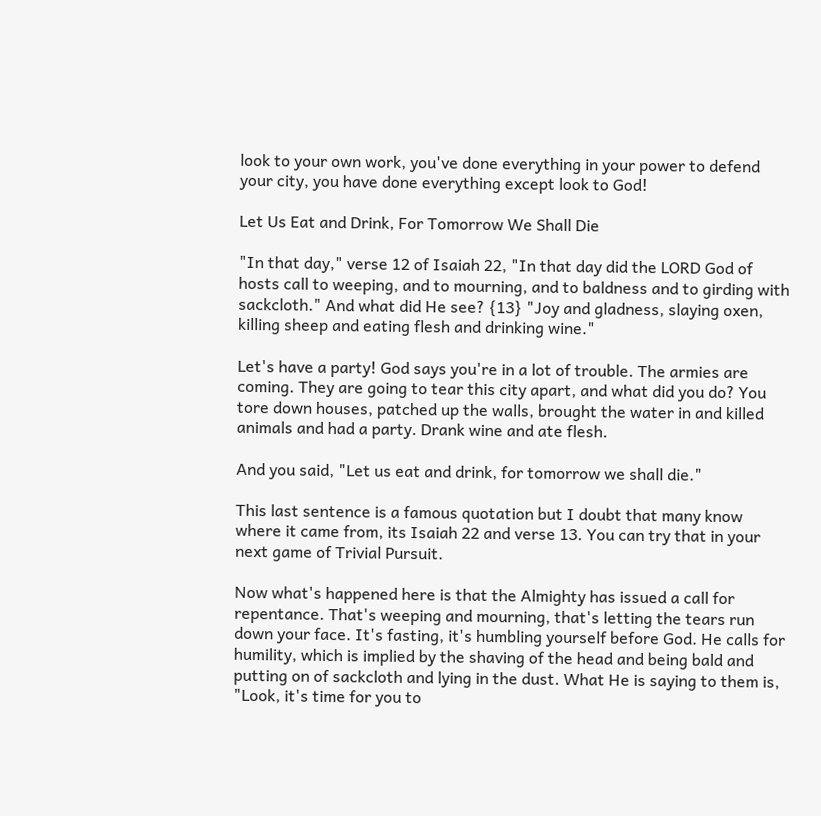look to your own work, you've done everything in your power to defend your city, you have done everything except look to God!

Let Us Eat and Drink, For Tomorrow We Shall Die

"In that day," verse 12 of Isaiah 22, "In that day did the LORD God of hosts call to weeping, and to mourning, and to baldness and to girding with sackcloth." And what did He see? {13} "Joy and gladness, slaying oxen, killing sheep and eating flesh and drinking wine."

Let's have a party! God says you're in a lot of trouble. The armies are coming. They are going to tear this city apart, and what did you do? You tore down houses, patched up the walls, brought the water in and killed animals and had a party. Drank wine and ate flesh.

And you said, "Let us eat and drink, for tomorrow we shall die."

This last sentence is a famous quotation but I doubt that many know where it came from, its Isaiah 22 and verse 13. You can try that in your next game of Trivial Pursuit.

Now what's happened here is that the Almighty has issued a call for repentance. That's weeping and mourning, that's letting the tears run down your face. It's fasting, it's humbling yourself before God. He calls for humility, which is implied by the shaving of the head and being bald and putting on of sackcloth and lying in the dust. What He is saying to them is, "Look, it's time for you to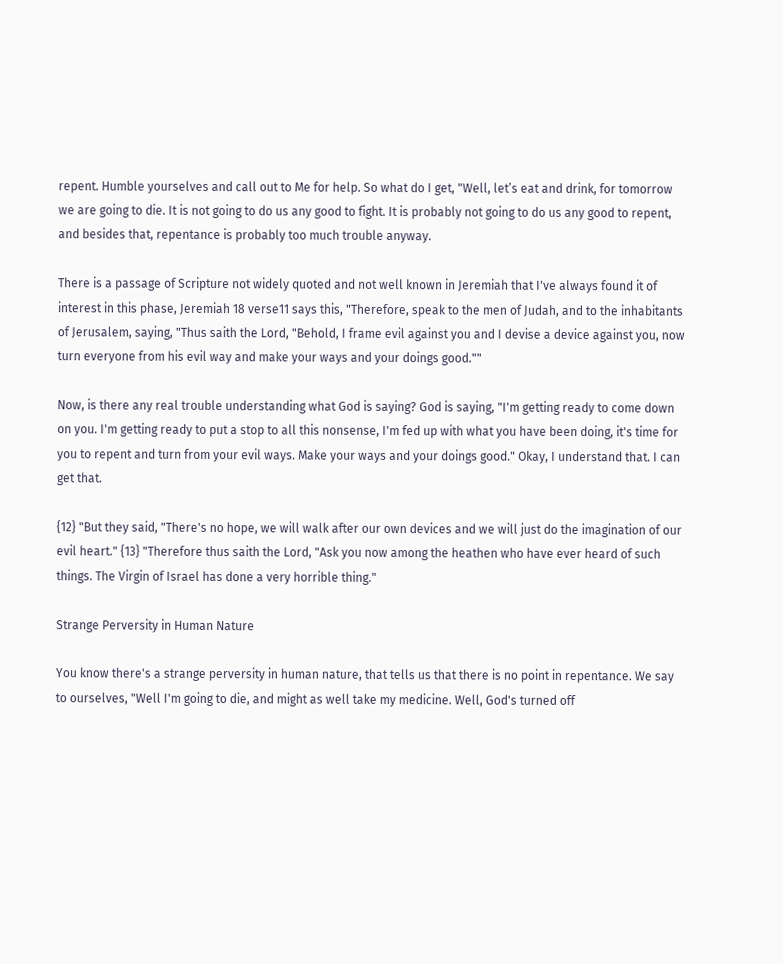repent. Humble yourselves and call out to Me for help. So what do I get, "Well, let’s eat and drink, for tomorrow we are going to die. It is not going to do us any good to fight. It is probably not going to do us any good to repent, and besides that, repentance is probably too much trouble anyway.

There is a passage of Scripture not widely quoted and not well known in Jeremiah that I've always found it of interest in this phase, Jeremiah 18 verse11 says this, "Therefore, speak to the men of Judah, and to the inhabitants of Jerusalem, saying, "Thus saith the Lord, "Behold, I frame evil against you and I devise a device against you, now turn everyone from his evil way and make your ways and your doings good.""

Now, is there any real trouble understanding what God is saying? God is saying, "I'm getting ready to come down on you. I'm getting ready to put a stop to all this nonsense, I'm fed up with what you have been doing, it's time for you to repent and turn from your evil ways. Make your ways and your doings good." Okay, I understand that. I can get that.

{12} "But they said, "There's no hope, we will walk after our own devices and we will just do the imagination of our evil heart." {13} "Therefore thus saith the Lord, "Ask you now among the heathen who have ever heard of such things. The Virgin of Israel has done a very horrible thing."

Strange Perversity in Human Nature

You know there's a strange perversity in human nature, that tells us that there is no point in repentance. We say to ourselves, "Well I'm going to die, and might as well take my medicine. Well, God's turned off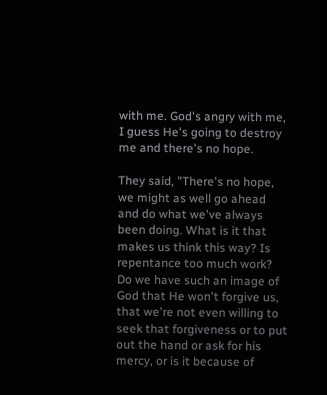with me. God's angry with me, I guess He's going to destroy me and there's no hope.

They said, "There's no hope, we might as well go ahead and do what we've always been doing. What is it that makes us think this way? Is repentance too much work? Do we have such an image of God that He won't forgive us, that we're not even willing to seek that forgiveness or to put out the hand or ask for his mercy, or is it because of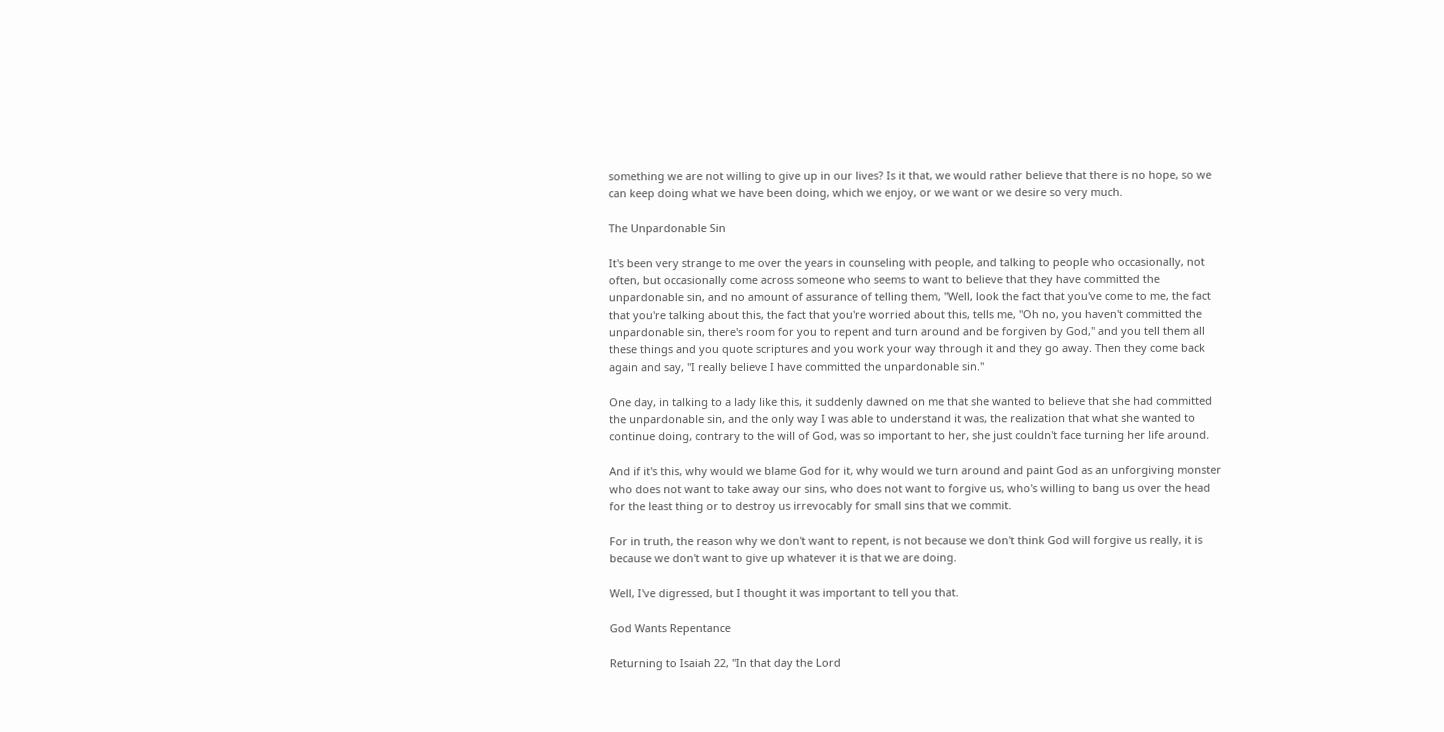something we are not willing to give up in our lives? Is it that, we would rather believe that there is no hope, so we can keep doing what we have been doing, which we enjoy, or we want or we desire so very much.

The Unpardonable Sin

It's been very strange to me over the years in counseling with people, and talking to people who occasionally, not often, but occasionally come across someone who seems to want to believe that they have committed the unpardonable sin, and no amount of assurance of telling them, "Well, look the fact that you've come to me, the fact that you're talking about this, the fact that you're worried about this, tells me, "Oh no, you haven't committed the unpardonable sin, there's room for you to repent and turn around and be forgiven by God," and you tell them all these things and you quote scriptures and you work your way through it and they go away. Then they come back again and say, "I really believe I have committed the unpardonable sin."

One day, in talking to a lady like this, it suddenly dawned on me that she wanted to believe that she had committed the unpardonable sin, and the only way I was able to understand it was, the realization that what she wanted to continue doing, contrary to the will of God, was so important to her, she just couldn't face turning her life around.

And if it's this, why would we blame God for it, why would we turn around and paint God as an unforgiving monster who does not want to take away our sins, who does not want to forgive us, who's willing to bang us over the head for the least thing or to destroy us irrevocably for small sins that we commit.

For in truth, the reason why we don't want to repent, is not because we don't think God will forgive us really, it is because we don't want to give up whatever it is that we are doing.

Well, I've digressed, but I thought it was important to tell you that.

God Wants Repentance

Returning to Isaiah 22, "In that day the Lord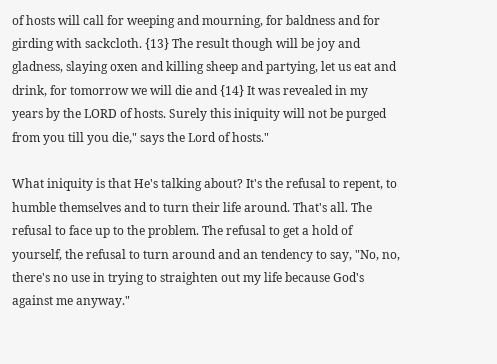of hosts will call for weeping and mourning, for baldness and for girding with sackcloth. {13} The result though will be joy and gladness, slaying oxen and killing sheep and partying, let us eat and drink, for tomorrow we will die and {14} It was revealed in my years by the LORD of hosts. Surely this iniquity will not be purged from you till you die," says the Lord of hosts."

What iniquity is that He's talking about? It's the refusal to repent, to humble themselves and to turn their life around. That's all. The refusal to face up to the problem. The refusal to get a hold of yourself, the refusal to turn around and an tendency to say, "No, no, there's no use in trying to straighten out my life because God's against me anyway."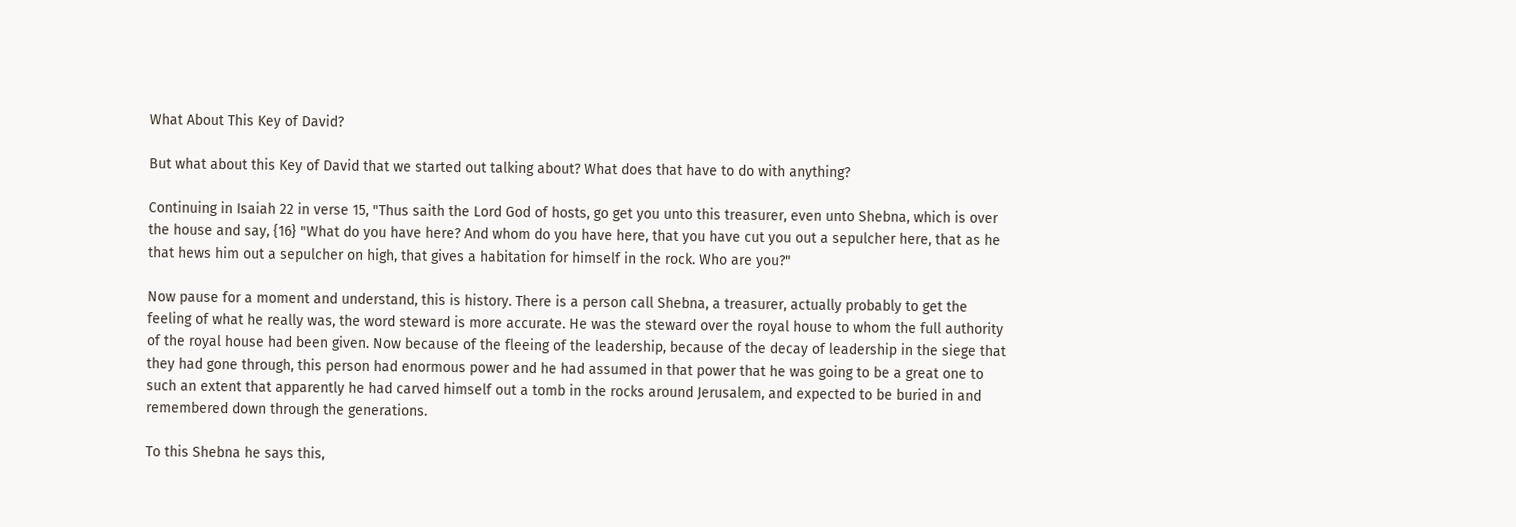What About This Key of David?

But what about this Key of David that we started out talking about? What does that have to do with anything?

Continuing in Isaiah 22 in verse 15, "Thus saith the Lord God of hosts, go get you unto this treasurer, even unto Shebna, which is over the house and say, {16} "What do you have here? And whom do you have here, that you have cut you out a sepulcher here, that as he that hews him out a sepulcher on high, that gives a habitation for himself in the rock. Who are you?"

Now pause for a moment and understand, this is history. There is a person call Shebna, a treasurer, actually probably to get the feeling of what he really was, the word steward is more accurate. He was the steward over the royal house to whom the full authority of the royal house had been given. Now because of the fleeing of the leadership, because of the decay of leadership in the siege that they had gone through, this person had enormous power and he had assumed in that power that he was going to be a great one to such an extent that apparently he had carved himself out a tomb in the rocks around Jerusalem, and expected to be buried in and remembered down through the generations.

To this Shebna he says this,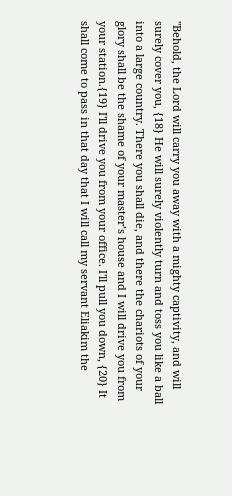"Behold, the Lord will carry you away with a mighty captivity, and will surely cover you, {18} He will surely violently turn and toss you like a ball into a large country. There you shall die, and there the chariots of your glory shall be the shame of your master’s house and I will drive you from your station.{19} I'll drive you from your office. I'll pull you down, {20} It shall come to pass in that day that I will call my servant Eliakim the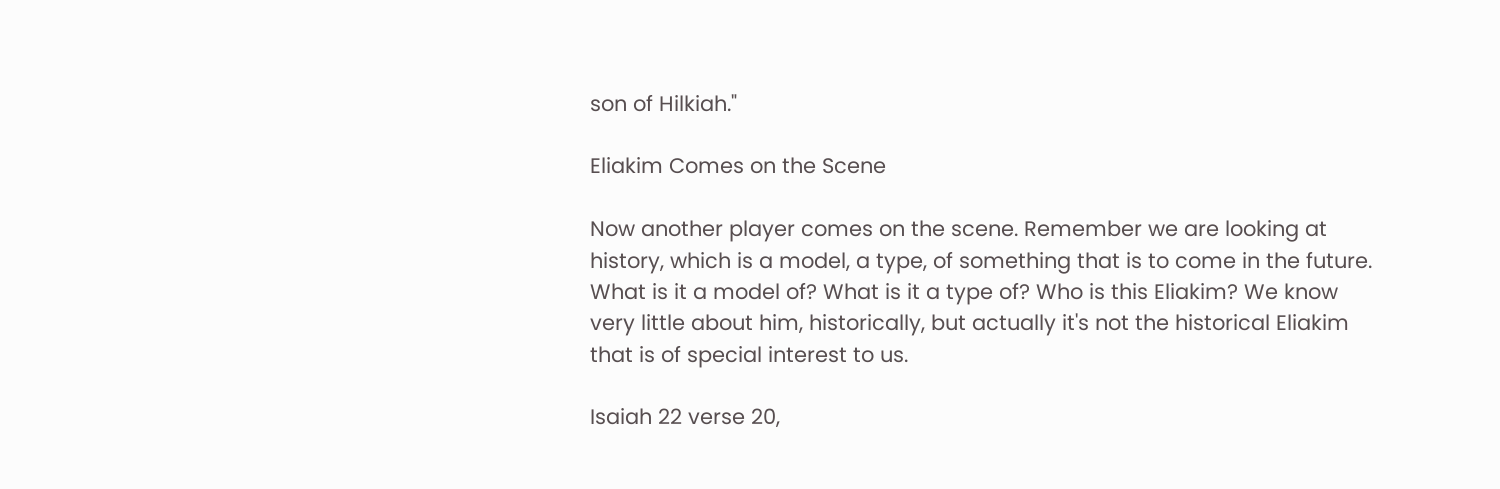son of Hilkiah."

Eliakim Comes on the Scene

Now another player comes on the scene. Remember we are looking at history, which is a model, a type, of something that is to come in the future. What is it a model of? What is it a type of? Who is this Eliakim? We know very little about him, historically, but actually it's not the historical Eliakim that is of special interest to us.

Isaiah 22 verse 20,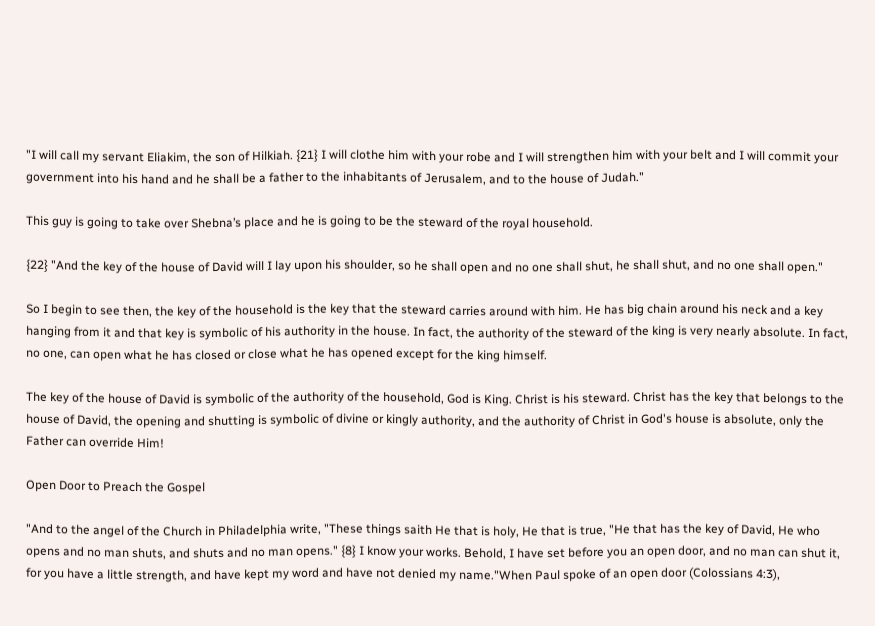"I will call my servant Eliakim, the son of Hilkiah. {21} I will clothe him with your robe and I will strengthen him with your belt and I will commit your government into his hand and he shall be a father to the inhabitants of Jerusalem, and to the house of Judah."

This guy is going to take over Shebna’s place and he is going to be the steward of the royal household.

{22} "And the key of the house of David will I lay upon his shoulder, so he shall open and no one shall shut, he shall shut, and no one shall open."

So I begin to see then, the key of the household is the key that the steward carries around with him. He has big chain around his neck and a key hanging from it and that key is symbolic of his authority in the house. In fact, the authority of the steward of the king is very nearly absolute. In fact, no one, can open what he has closed or close what he has opened except for the king himself.

The key of the house of David is symbolic of the authority of the household, God is King. Christ is his steward. Christ has the key that belongs to the house of David, the opening and shutting is symbolic of divine or kingly authority, and the authority of Christ in God's house is absolute, only the Father can override Him!

Open Door to Preach the Gospel

"And to the angel of the Church in Philadelphia write, "These things saith He that is holy, He that is true, "He that has the key of David, He who opens and no man shuts, and shuts and no man opens." {8} I know your works. Behold, I have set before you an open door, and no man can shut it, for you have a little strength, and have kept my word and have not denied my name."When Paul spoke of an open door (Colossians 4:3),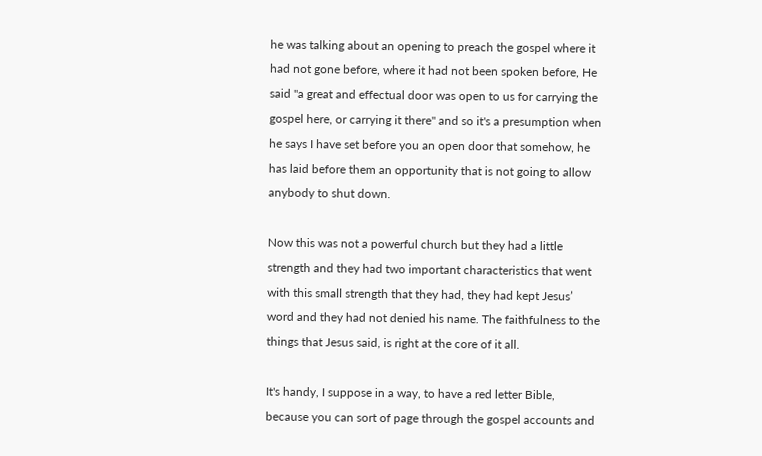he was talking about an opening to preach the gospel where it had not gone before, where it had not been spoken before, He said "a great and effectual door was open to us for carrying the gospel here, or carrying it there" and so it's a presumption when he says I have set before you an open door that somehow, he has laid before them an opportunity that is not going to allow anybody to shut down.

Now this was not a powerful church but they had a little strength and they had two important characteristics that went with this small strength that they had, they had kept Jesus’ word and they had not denied his name. The faithfulness to the things that Jesus said, is right at the core of it all.

It's handy, I suppose in a way, to have a red letter Bible, because you can sort of page through the gospel accounts and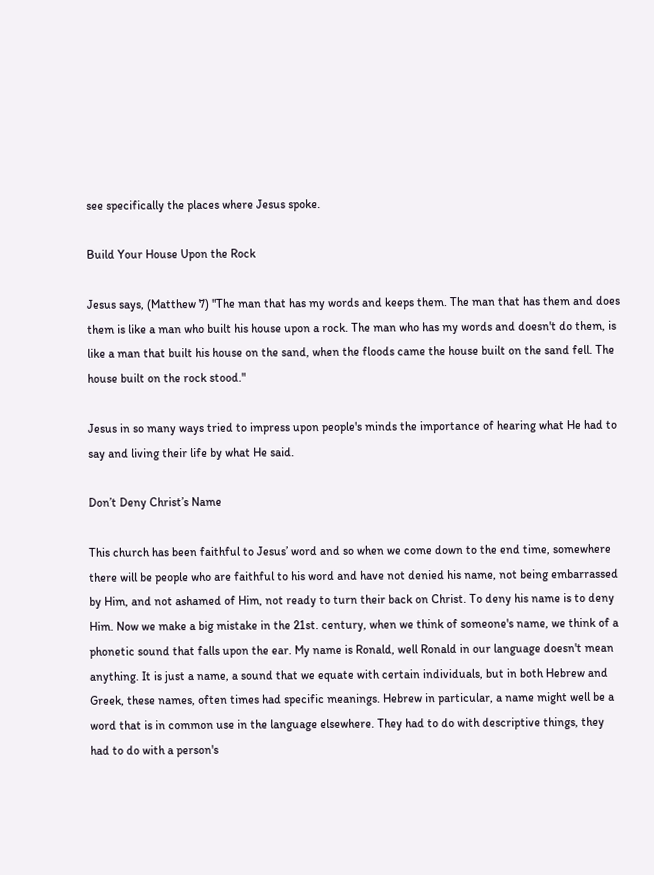see specifically the places where Jesus spoke.

Build Your House Upon the Rock

Jesus says, (Matthew 7) "The man that has my words and keeps them. The man that has them and does them is like a man who built his house upon a rock. The man who has my words and doesn't do them, is like a man that built his house on the sand, when the floods came the house built on the sand fell. The house built on the rock stood."

Jesus in so many ways tried to impress upon people's minds the importance of hearing what He had to say and living their life by what He said.

Don’t Deny Christ’s Name

This church has been faithful to Jesus’ word and so when we come down to the end time, somewhere there will be people who are faithful to his word and have not denied his name, not being embarrassed by Him, and not ashamed of Him, not ready to turn their back on Christ. To deny his name is to deny Him. Now we make a big mistake in the 21st. century, when we think of someone's name, we think of a phonetic sound that falls upon the ear. My name is Ronald, well Ronald in our language doesn't mean anything. It is just a name, a sound that we equate with certain individuals, but in both Hebrew and Greek, these names, often times had specific meanings. Hebrew in particular, a name might well be a word that is in common use in the language elsewhere. They had to do with descriptive things, they had to do with a person's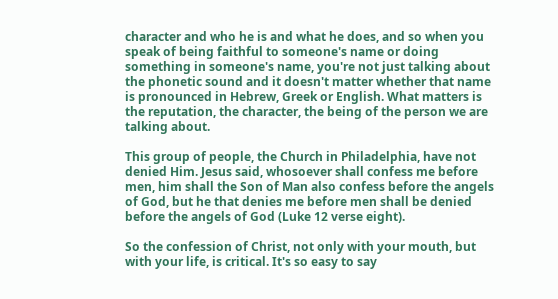character and who he is and what he does, and so when you speak of being faithful to someone's name or doing something in someone's name, you're not just talking about the phonetic sound and it doesn't matter whether that name is pronounced in Hebrew, Greek or English. What matters is the reputation, the character, the being of the person we are talking about.

This group of people, the Church in Philadelphia, have not denied Him. Jesus said, whosoever shall confess me before men, him shall the Son of Man also confess before the angels of God, but he that denies me before men shall be denied before the angels of God (Luke 12 verse eight).

So the confession of Christ, not only with your mouth, but with your life, is critical. It's so easy to say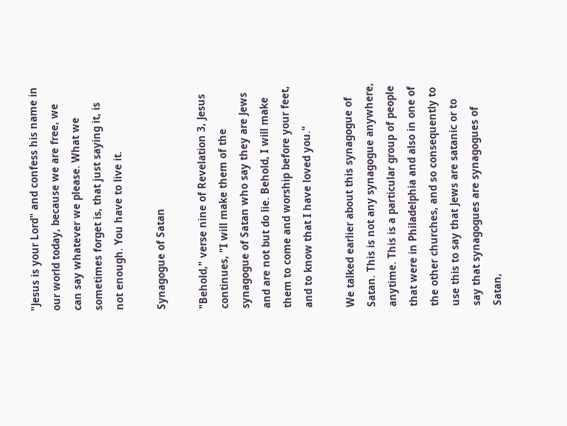"Jesus is your Lord" and confess his name in our world today, because we are free, we can say whatever we please. What we sometimes forget is, that just saying it, is not enough. You have to live it.

Synagogue of Satan

"Behold," verse nine of Revelation 3, Jesus continues, "I will make them of the synagogue of Satan who say they are Jews and are not but do lie. Behold, I will make them to come and worship before your feet, and to know that I have loved you."

We talked earlier about this synagogue of Satan. This is not any synagogue anywhere, anytime. This is a particular group of people that were in Philadelphia and also in one of the other churches, and so consequently to use this to say that Jews are satanic or to say that synagogues are synagogues of Satan,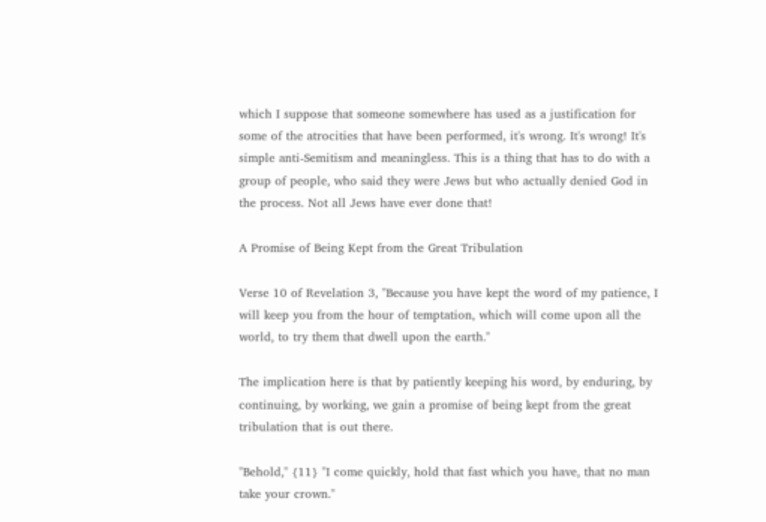which I suppose that someone somewhere has used as a justification for some of the atrocities that have been performed, it's wrong. It's wrong! It's simple anti-Semitism and meaningless. This is a thing that has to do with a group of people, who said they were Jews but who actually denied God in the process. Not all Jews have ever done that!

A Promise of Being Kept from the Great Tribulation

Verse 10 of Revelation 3, "Because you have kept the word of my patience, I will keep you from the hour of temptation, which will come upon all the world, to try them that dwell upon the earth."

The implication here is that by patiently keeping his word, by enduring, by continuing, by working, we gain a promise of being kept from the great tribulation that is out there.

"Behold," {11} "I come quickly, hold that fast which you have, that no man take your crown."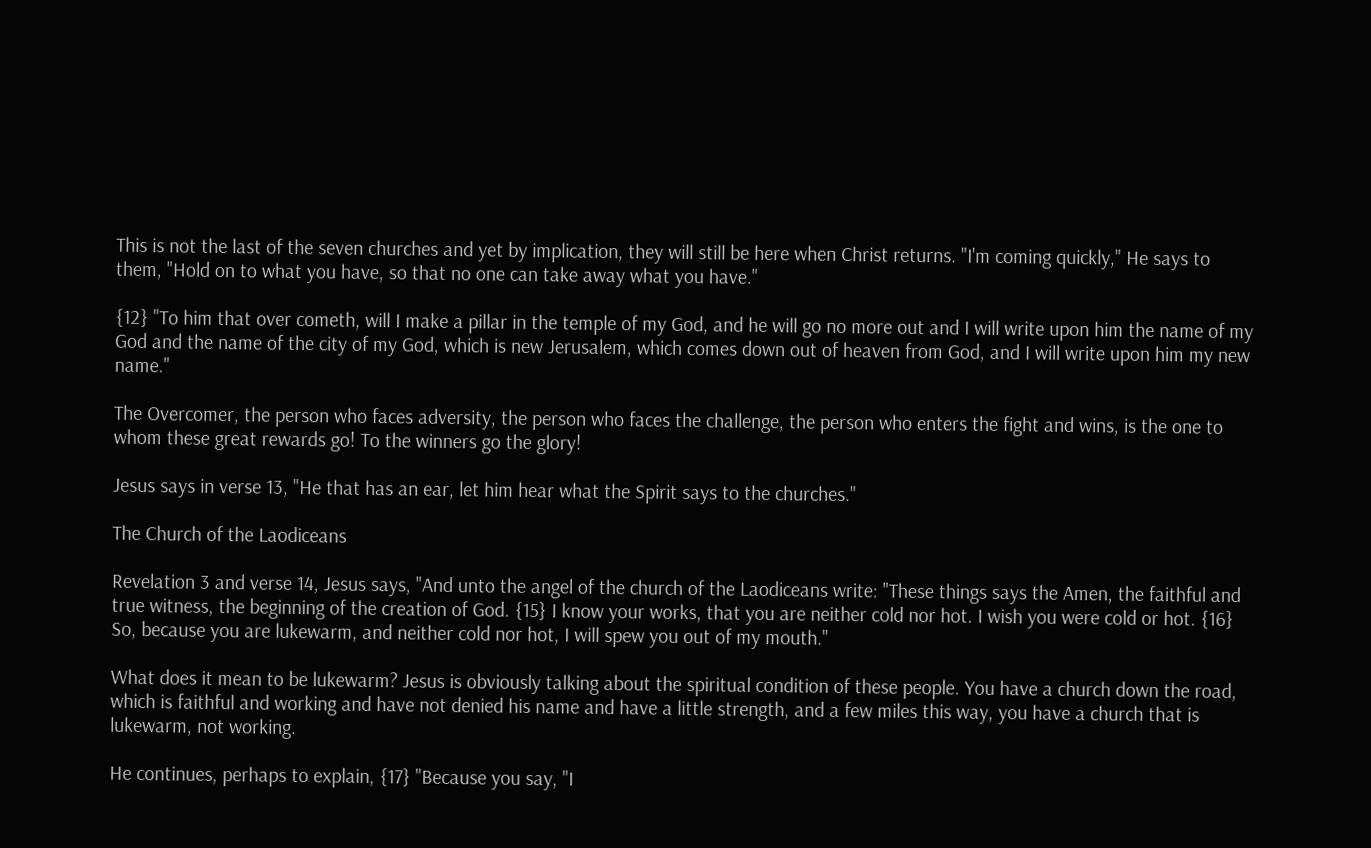This is not the last of the seven churches and yet by implication, they will still be here when Christ returns. "I'm coming quickly," He says to them, "Hold on to what you have, so that no one can take away what you have."

{12} "To him that over cometh, will I make a pillar in the temple of my God, and he will go no more out and I will write upon him the name of my God and the name of the city of my God, which is new Jerusalem, which comes down out of heaven from God, and I will write upon him my new name."

The Overcomer, the person who faces adversity, the person who faces the challenge, the person who enters the fight and wins, is the one to whom these great rewards go! To the winners go the glory!

Jesus says in verse 13, "He that has an ear, let him hear what the Spirit says to the churches."

The Church of the Laodiceans

Revelation 3 and verse 14, Jesus says, "And unto the angel of the church of the Laodiceans write: "These things says the Amen, the faithful and true witness, the beginning of the creation of God. {15} I know your works, that you are neither cold nor hot. I wish you were cold or hot. {16} So, because you are lukewarm, and neither cold nor hot, I will spew you out of my mouth."

What does it mean to be lukewarm? Jesus is obviously talking about the spiritual condition of these people. You have a church down the road, which is faithful and working and have not denied his name and have a little strength, and a few miles this way, you have a church that is lukewarm, not working.

He continues, perhaps to explain, {17} "Because you say, "I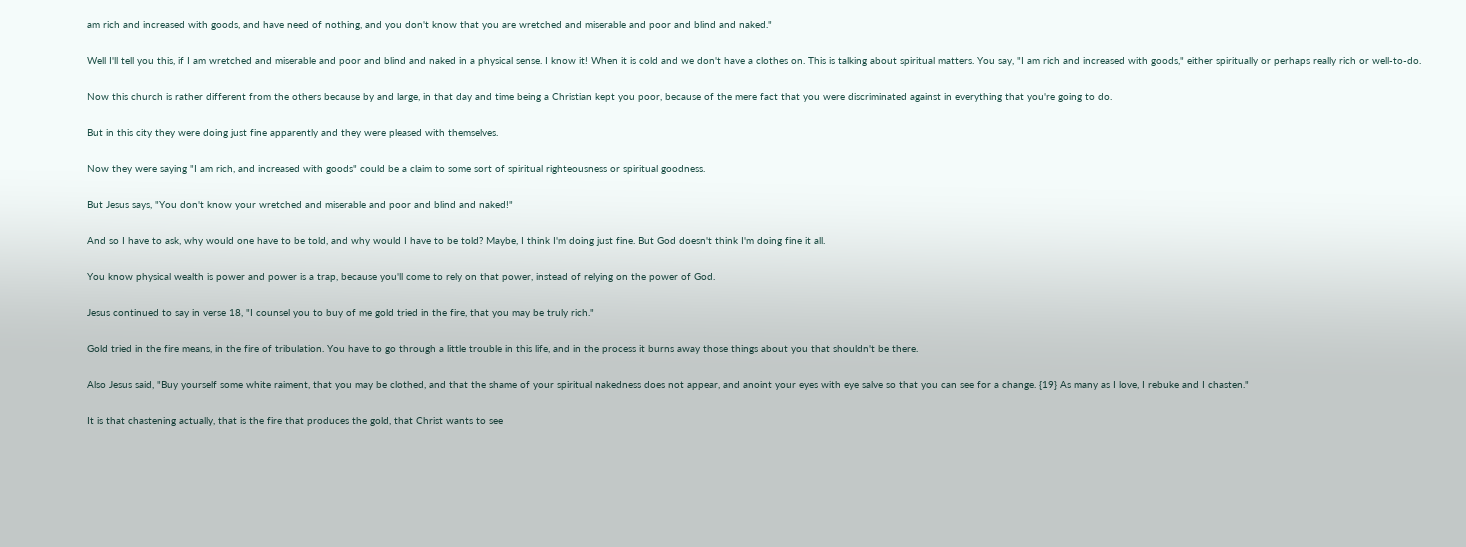am rich and increased with goods, and have need of nothing, and you don't know that you are wretched and miserable and poor and blind and naked."

Well I'll tell you this, if I am wretched and miserable and poor and blind and naked in a physical sense. I know it! When it is cold and we don't have a clothes on. This is talking about spiritual matters. You say, "I am rich and increased with goods," either spiritually or perhaps really rich or well-to-do.

Now this church is rather different from the others because by and large, in that day and time being a Christian kept you poor, because of the mere fact that you were discriminated against in everything that you're going to do.

But in this city they were doing just fine apparently and they were pleased with themselves.

Now they were saying "I am rich, and increased with goods" could be a claim to some sort of spiritual righteousness or spiritual goodness.

But Jesus says, "You don't know your wretched and miserable and poor and blind and naked!"

And so I have to ask, why would one have to be told, and why would I have to be told? Maybe, I think I'm doing just fine. But God doesn't think I'm doing fine it all.

You know physical wealth is power and power is a trap, because you'll come to rely on that power, instead of relying on the power of God.

Jesus continued to say in verse 18, "I counsel you to buy of me gold tried in the fire, that you may be truly rich."

Gold tried in the fire means, in the fire of tribulation. You have to go through a little trouble in this life, and in the process it burns away those things about you that shouldn't be there.

Also Jesus said, "Buy yourself some white raiment, that you may be clothed, and that the shame of your spiritual nakedness does not appear, and anoint your eyes with eye salve so that you can see for a change. {19} As many as I love, I rebuke and I chasten."

It is that chastening actually, that is the fire that produces the gold, that Christ wants to see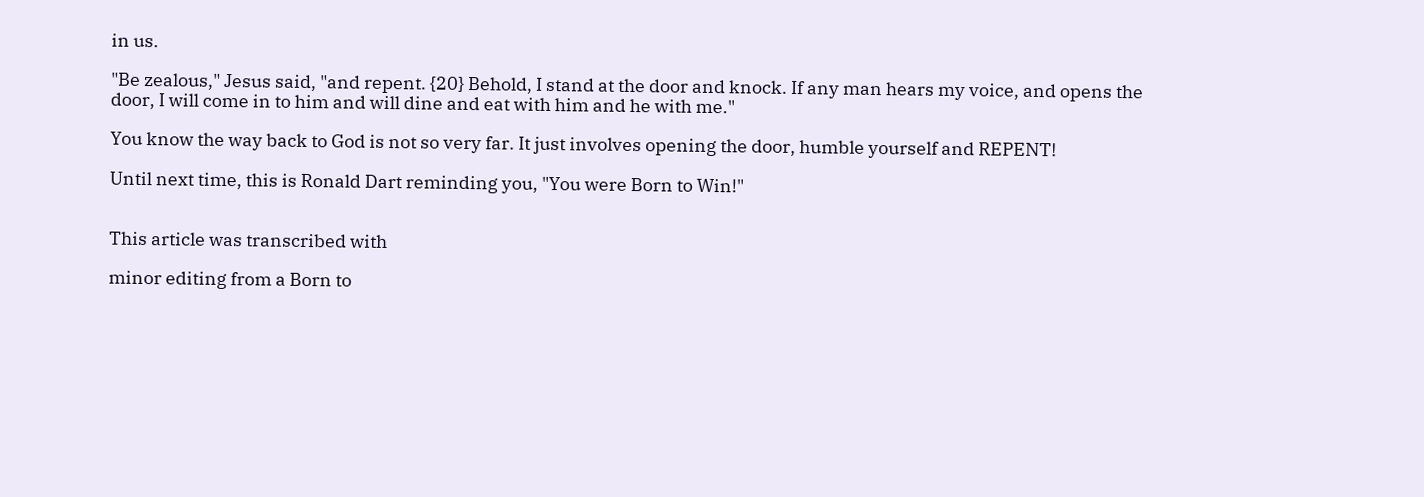in us.

"Be zealous," Jesus said, "and repent. {20} Behold, I stand at the door and knock. If any man hears my voice, and opens the door, I will come in to him and will dine and eat with him and he with me."

You know the way back to God is not so very far. It just involves opening the door, humble yourself and REPENT!

Until next time, this is Ronald Dart reminding you, "You were Born to Win!"


This article was transcribed with

minor editing from a Born to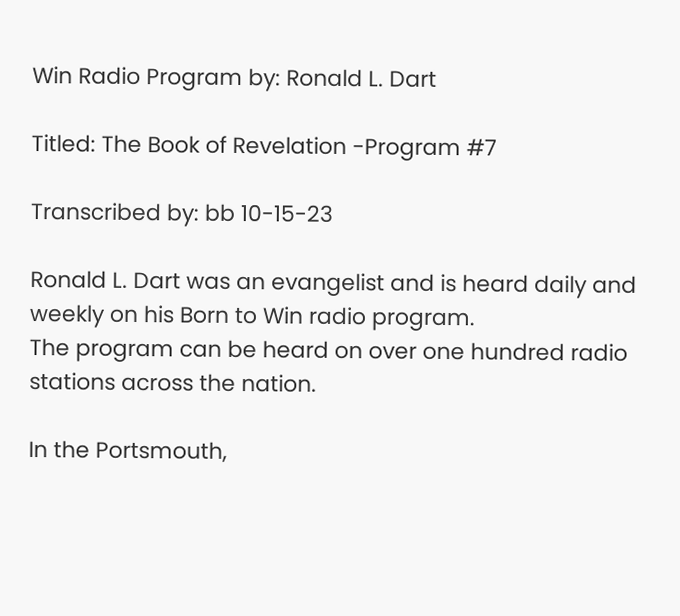Win Radio Program by: Ronald L. Dart

Titled: The Book of Revelation -Program #7

Transcribed by: bb 10-15-23

Ronald L. Dart was an evangelist and is heard daily and weekly on his Born to Win radio program.
The program can be heard on over one hundred radio stations across the nation.

In the Portsmouth,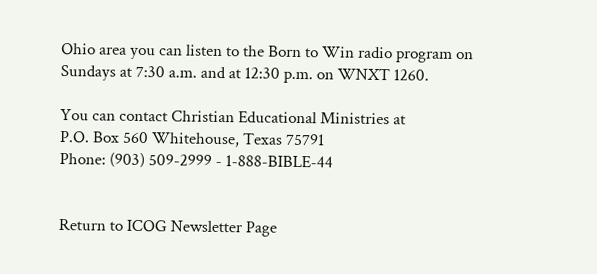Ohio area you can listen to the Born to Win radio program on
Sundays at 7:30 a.m. and at 12:30 p.m. on WNXT 1260.

You can contact Christian Educational Ministries at
P.O. Box 560 Whitehouse, Texas 75791
Phone: (903) 509-2999 - 1-888-BIBLE-44


Return to ICOG Newsletter Page